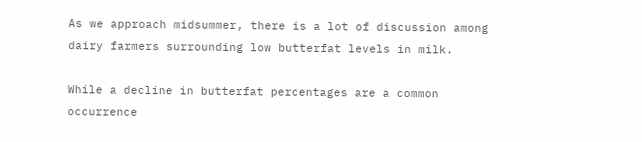As we approach midsummer, there is a lot of discussion among dairy farmers surrounding low butterfat levels in milk.

While a decline in butterfat percentages are a common occurrence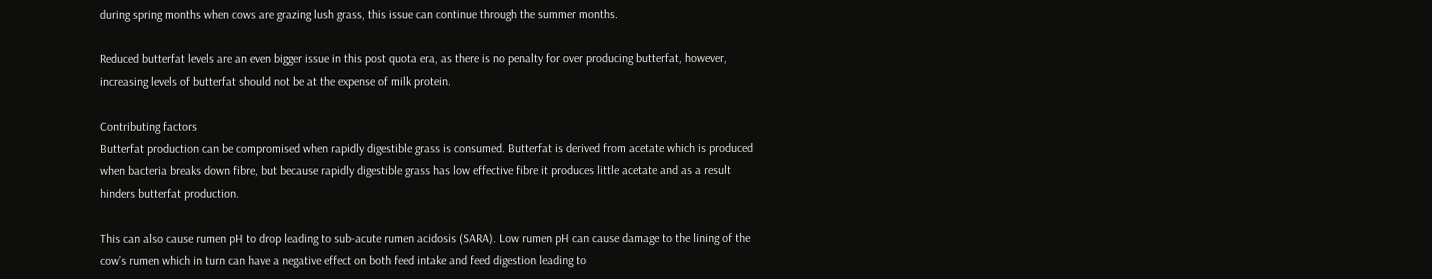during spring months when cows are grazing lush grass, this issue can continue through the summer months.

Reduced butterfat levels are an even bigger issue in this post quota era, as there is no penalty for over producing butterfat, however, increasing levels of butterfat should not be at the expense of milk protein.

Contributing factors
Butterfat production can be compromised when rapidly digestible grass is consumed. Butterfat is derived from acetate which is produced when bacteria breaks down fibre, but because rapidly digestible grass has low effective fibre it produces little acetate and as a result hinders butterfat production.

This can also cause rumen pH to drop leading to sub-acute rumen acidosis (SARA). Low rumen pH can cause damage to the lining of the cow’s rumen which in turn can have a negative effect on both feed intake and feed digestion leading to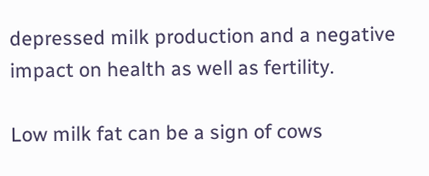depressed milk production and a negative impact on health as well as fertility.

Low milk fat can be a sign of cows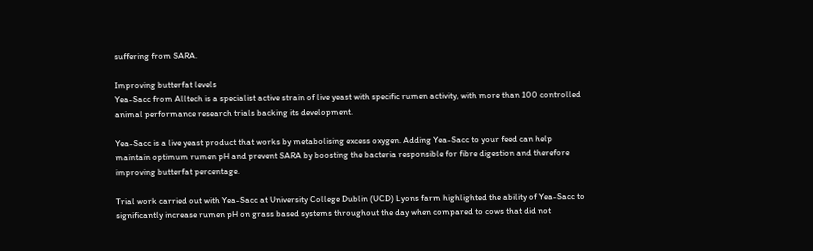suffering from SARA.

Improving butterfat levels
Yea-Sacc from Alltech is a specialist active strain of live yeast with specific rumen activity, with more than 100 controlled animal performance research trials backing its development.

Yea-Sacc is a live yeast product that works by metabolising excess oxygen. Adding Yea-Sacc to your feed can help maintain optimum rumen pH and prevent SARA by boosting the bacteria responsible for fibre digestion and therefore improving butterfat percentage.

Trial work carried out with Yea-Sacc at University College Dublin (UCD) Lyons farm highlighted the ability of Yea-Sacc to significantly increase rumen pH on grass based systems throughout the day when compared to cows that did not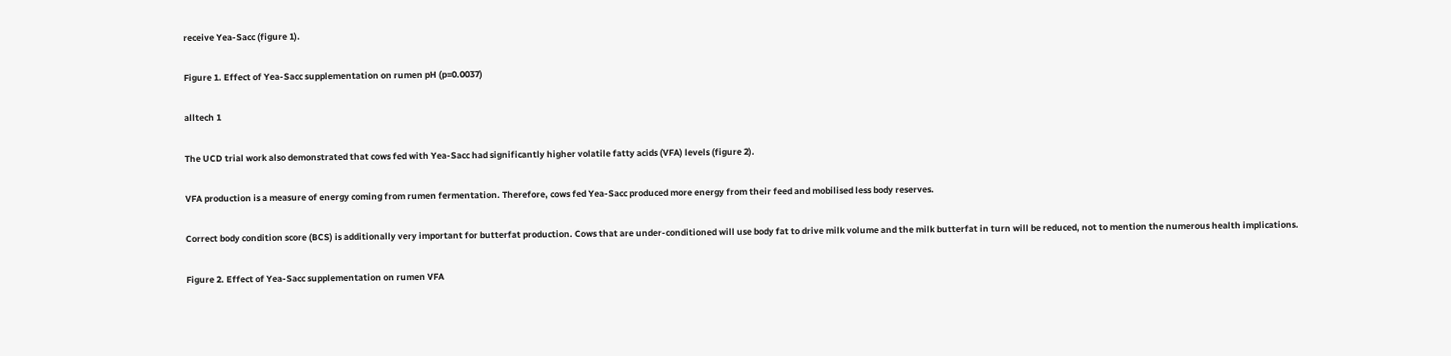receive Yea-Sacc (figure 1).

Figure 1. Effect of Yea-Sacc supplementation on rumen pH (p=0.0037)

alltech 1

The UCD trial work also demonstrated that cows fed with Yea-Sacc had significantly higher volatile fatty acids (VFA) levels (figure 2).

VFA production is a measure of energy coming from rumen fermentation. Therefore, cows fed Yea-Sacc produced more energy from their feed and mobilised less body reserves.

Correct body condition score (BCS) is additionally very important for butterfat production. Cows that are under-conditioned will use body fat to drive milk volume and the milk butterfat in turn will be reduced, not to mention the numerous health implications.

Figure 2. Effect of Yea-Sacc supplementation on rumen VFA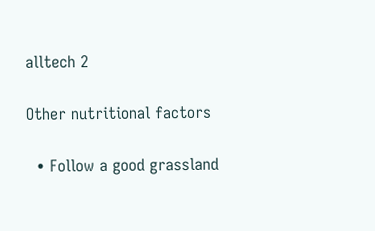alltech 2

Other nutritional factors

  • Follow a good grassland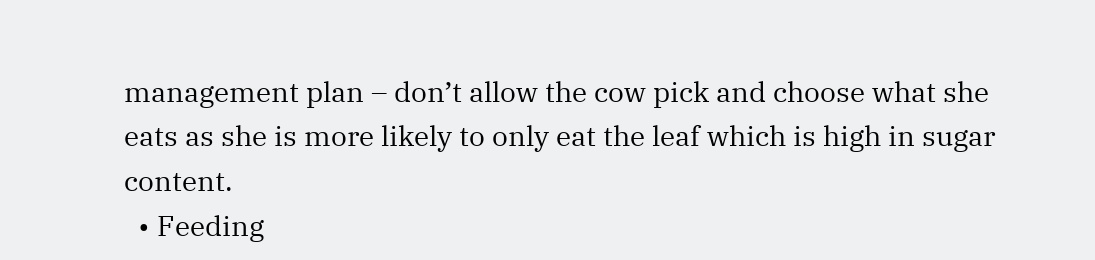management plan – don’t allow the cow pick and choose what she eats as she is more likely to only eat the leaf which is high in sugar content.
  • Feeding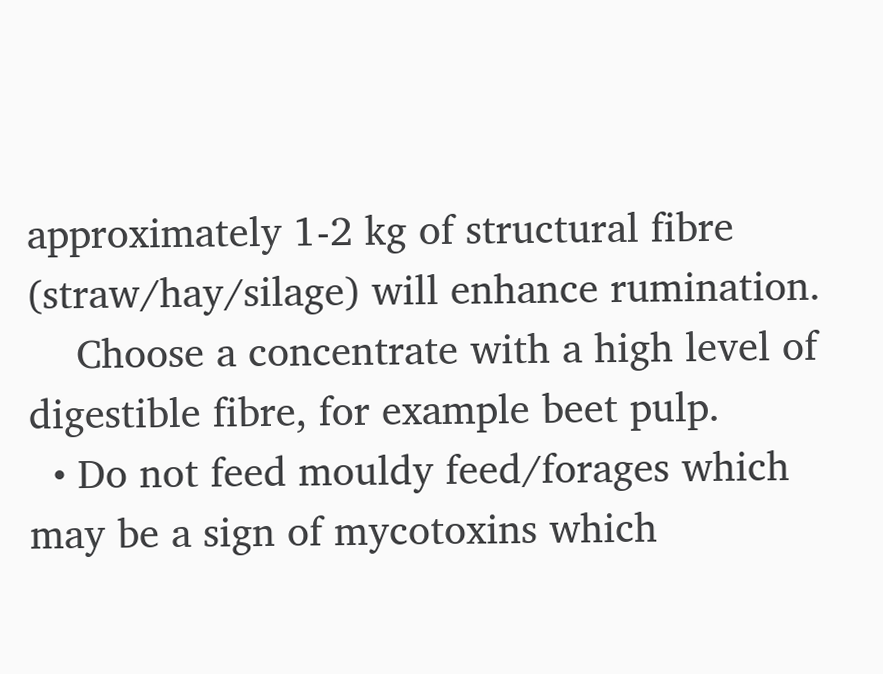approximately 1-2 kg of structural fibre (straw/hay/silage) will enhance rumination.
    Choose a concentrate with a high level of digestible fibre, for example beet pulp.
  • Do not feed mouldy feed/forages which may be a sign of mycotoxins which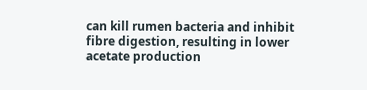can kill rumen bacteria and inhibit fibre digestion, resulting in lower acetate production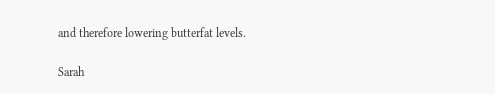and therefore lowering butterfat levels.

Sarah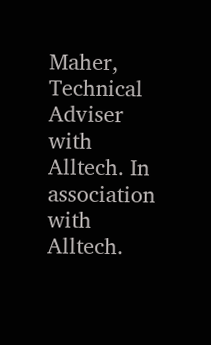Maher, Technical Adviser with Alltech. In association with Alltech.